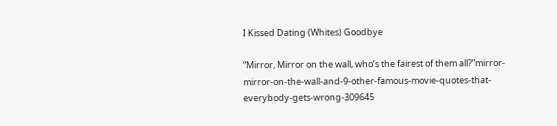I Kissed Dating (Whites) Goodbye

“Mirror, Mirror on the wall, who’s the fairest of them all?”mirror-mirror-on-the-wall-and-9-other-famous-movie-quotes-that-everybody-gets-wrong-309645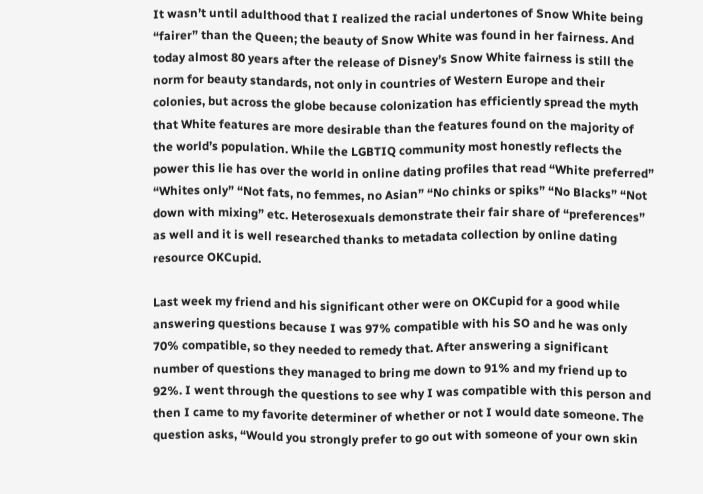It wasn’t until adulthood that I realized the racial undertones of Snow White being “fairer” than the Queen; the beauty of Snow White was found in her fairness. And today almost 80 years after the release of Disney’s Snow White fairness is still the norm for beauty standards, not only in countries of Western Europe and their colonies, but across the globe because colonization has efficiently spread the myth that White features are more desirable than the features found on the majority of the world’s population. While the LGBTIQ community most honestly reflects the power this lie has over the world in online dating profiles that read “White preferred” “Whites only” “Not fats, no femmes, no Asian” “No chinks or spiks” “No Blacks” “Not down with mixing” etc. Heterosexuals demonstrate their fair share of “preferences” as well and it is well researched thanks to metadata collection by online dating resource OKCupid.

Last week my friend and his significant other were on OKCupid for a good while answering questions because I was 97% compatible with his SO and he was only 70% compatible, so they needed to remedy that. After answering a significant number of questions they managed to bring me down to 91% and my friend up to 92%. I went through the questions to see why I was compatible with this person and then I came to my favorite determiner of whether or not I would date someone. The question asks, “Would you strongly prefer to go out with someone of your own skin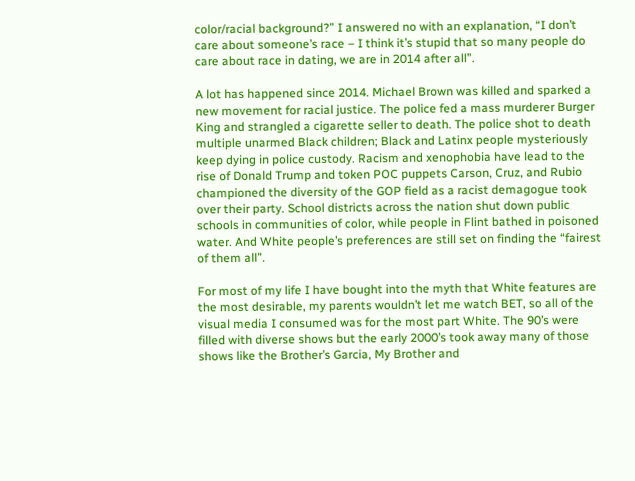color/racial background?” I answered no with an explanation, “I don’t care about someone’s race – I think it’s stupid that so many people do care about race in dating, we are in 2014 after all”.

A lot has happened since 2014. Michael Brown was killed and sparked a new movement for racial justice. The police fed a mass murderer Burger King and strangled a cigarette seller to death. The police shot to death multiple unarmed Black children; Black and Latinx people mysteriously keep dying in police custody. Racism and xenophobia have lead to the rise of Donald Trump and token POC puppets Carson, Cruz, and Rubio championed the diversity of the GOP field as a racist demagogue took over their party. School districts across the nation shut down public schools in communities of color, while people in Flint bathed in poisoned water. And White people’s preferences are still set on finding the “fairest of them all”.

For most of my life I have bought into the myth that White features are the most desirable, my parents wouldn’t let me watch BET, so all of the visual media I consumed was for the most part White. The 90’s were filled with diverse shows but the early 2000’s took away many of those shows like the Brother’s Garcia, My Brother and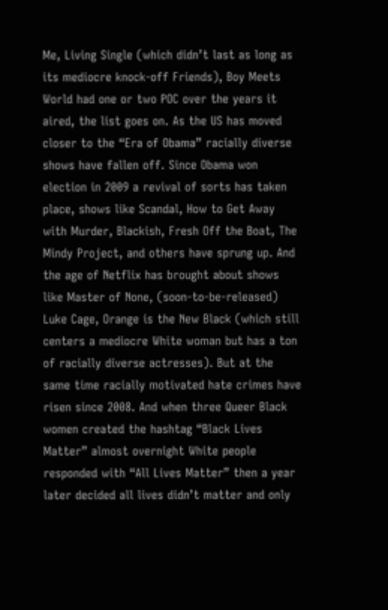Me, Living Single (which didn’t last as long as its mediocre knock-off Friends), Boy Meets World had one or two POC over the years it aired, the list goes on. As the US has moved closer to the “Era of Obama” racially diverse shows have fallen off. Since Obama won election in 2009 a revival of sorts has taken place, shows like Scandal, How to Get Away with Murder, Blackish, Fresh Off the Boat, The Mindy Project, and others have sprung up. And the age of Netflix has brought about shows like Master of None, (soon-to-be-released) Luke Cage, Orange is the New Black (which still centers a mediocre White woman but has a ton of racially diverse actresses). But at the same time racially motivated hate crimes have risen since 2008. And when three Queer Black women created the hashtag “Black Lives Matter” almost overnight White people responded with “All Lives Matter” then a year later decided all lives didn’t matter and only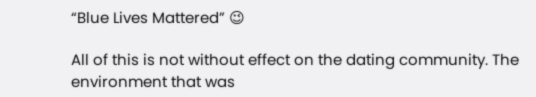“Blue Lives Mattered” 😉

All of this is not without effect on the dating community. The environment that was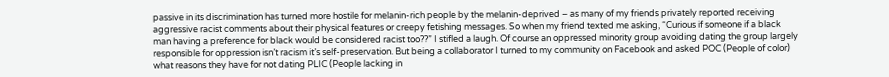passive in its discrimination has turned more hostile for melanin-rich people by the melanin-deprived – as many of my friends privately reported receiving aggressive racist comments about their physical features or creepy fetishing messages. So when my friend texted me asking, “Curious if someone if a black man having a preference for black would be considered racist too??” I stifled a laugh. Of course an oppressed minority group avoiding dating the group largely responsible for oppression isn’t racism it’s self-preservation. But being a collaborator I turned to my community on Facebook and asked POC (People of color) what reasons they have for not dating PLIC (People lacking in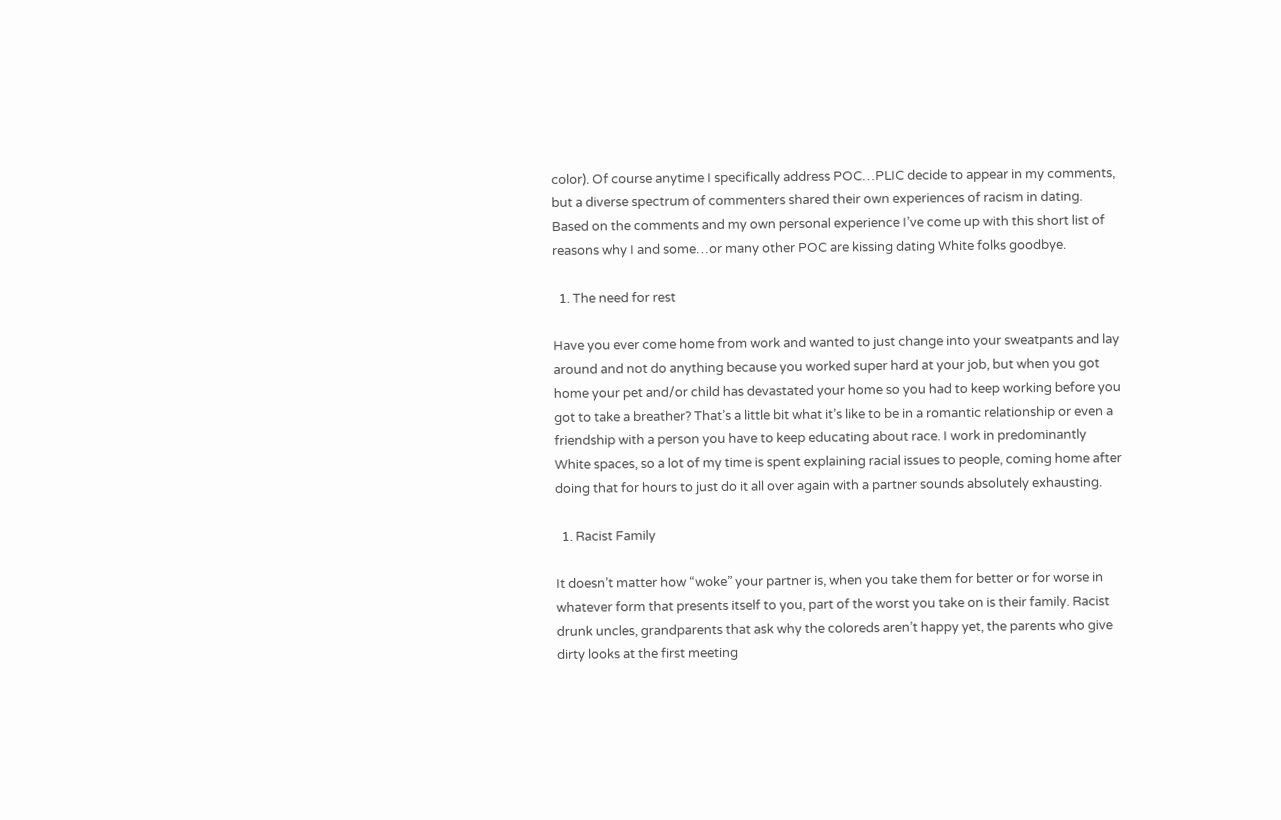color). Of course anytime I specifically address POC…PLIC decide to appear in my comments, but a diverse spectrum of commenters shared their own experiences of racism in dating. Based on the comments and my own personal experience I’ve come up with this short list of reasons why I and some…or many other POC are kissing dating White folks goodbye.

  1. The need for rest

Have you ever come home from work and wanted to just change into your sweatpants and lay around and not do anything because you worked super hard at your job, but when you got home your pet and/or child has devastated your home so you had to keep working before you got to take a breather? That’s a little bit what it’s like to be in a romantic relationship or even a friendship with a person you have to keep educating about race. I work in predominantly White spaces, so a lot of my time is spent explaining racial issues to people, coming home after doing that for hours to just do it all over again with a partner sounds absolutely exhausting.

  1. Racist Family

It doesn’t matter how “woke” your partner is, when you take them for better or for worse in whatever form that presents itself to you, part of the worst you take on is their family. Racist drunk uncles, grandparents that ask why the coloreds aren’t happy yet, the parents who give dirty looks at the first meeting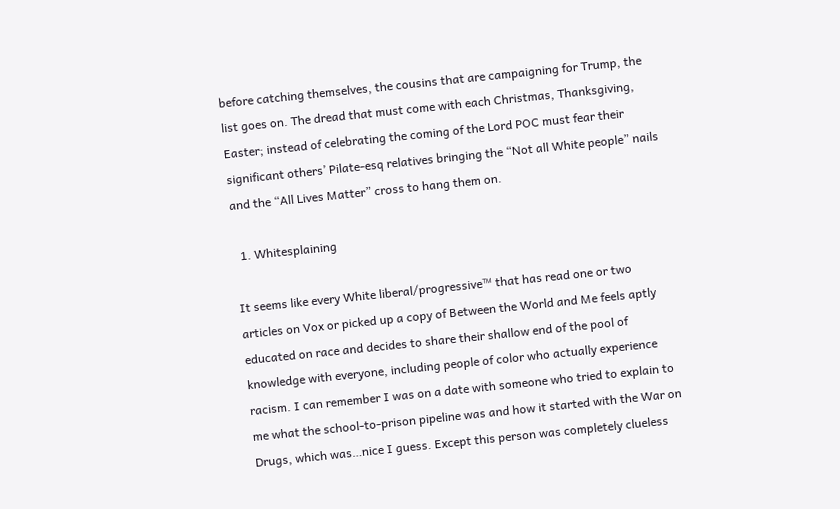before catching themselves, the cousins that are campaigning for Trump, the list goes on. The dread that must come with each Christmas, Thanksgiving, Easter; instead of celebrating the coming of the Lord POC must fear their significant others’ Pilate-esq relatives bringing the “Not all White people” nails and the “All Lives Matter” cross to hang them on.

  1. Whitesplaining

It seems like every White liberal/progressive™ that has read one or two articles on Vox or picked up a copy of Between the World and Me feels aptly educated on race and decides to share their shallow end of the pool of knowledge with everyone, including people of color who actually experience racism. I can remember I was on a date with someone who tried to explain to me what the school-to-prison pipeline was and how it started with the War on Drugs, which was…nice I guess. Except this person was completely clueless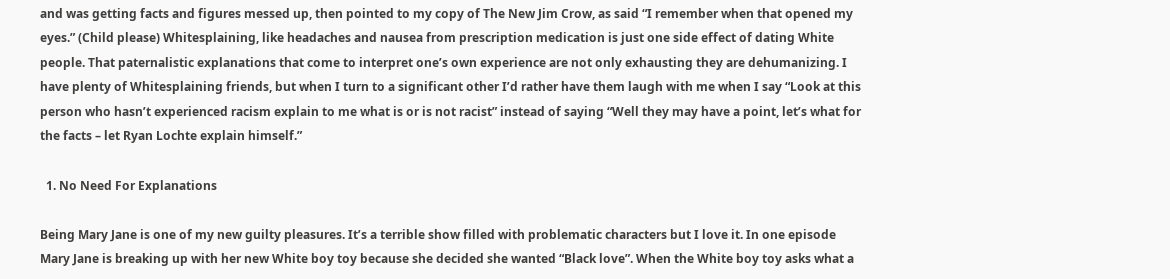and was getting facts and figures messed up, then pointed to my copy of The New Jim Crow, as said “I remember when that opened my eyes.” (Child please) Whitesplaining, like headaches and nausea from prescription medication is just one side effect of dating White people. That paternalistic explanations that come to interpret one’s own experience are not only exhausting they are dehumanizing. I have plenty of Whitesplaining friends, but when I turn to a significant other I’d rather have them laugh with me when I say “Look at this person who hasn’t experienced racism explain to me what is or is not racist” instead of saying “Well they may have a point, let’s what for the facts – let Ryan Lochte explain himself.”

  1. No Need For Explanations

Being Mary Jane is one of my new guilty pleasures. It’s a terrible show filled with problematic characters but I love it. In one episode Mary Jane is breaking up with her new White boy toy because she decided she wanted “Black love”. When the White boy toy asks what a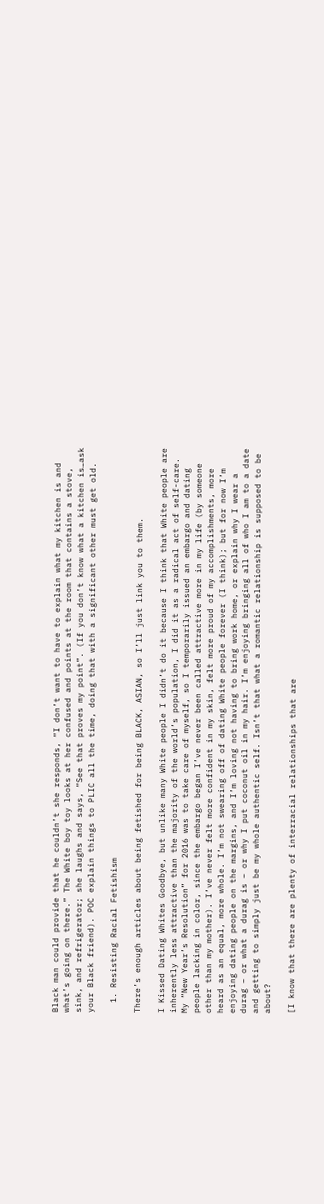Black man could provide that he couldn’t she responds, “I don’t want to have to explain what my kitchen is and what’s going on there.” The White boy toy looks at her confused and points at the room that contains a stove, sink, and refrigerator; she laughs and says, “See that proves my point”. (If you don’t know what a kitchen is…ask your Black friend). POC explain things to PLIC all the time, doing that with a significant other must get old.

  1. Resisting Racial Fetishism

There’s enough articles about being fetished for being BLACK, ASIAN, so I’ll just link you to them.

I Kissed Dating Whites Goodbye, but unlike many White people I didn’t do it because I think that White people are inherently less attractive than the majority of the world’s population, I did it as a radical act of self-care. My “New Year’s Resolution” for 2016 was to take care of myself, so I temporarily issued an embargo and dating people lacking in color, since the embargo began I’ve never been called attractive more in my life (by someone other than my mother). I’ve never felt more confident in my skin, felt more proud of my accomplishments, more heard as an equal, more whole. I’m not swearing off of dating White people forever (I think); but for now I’m enjoying dating people on the margins, and I’m loving not having to bring work home, or explain why I wear a durag – or what a durag is – or why I put coconut oil in my hair. I’m enjoying bringing all of who I am to a date and getting to simply just be my whole authentic self. Isn’t that what a romantic relationship is supposed to be about?

[I know that there are plenty of interracial relationships that are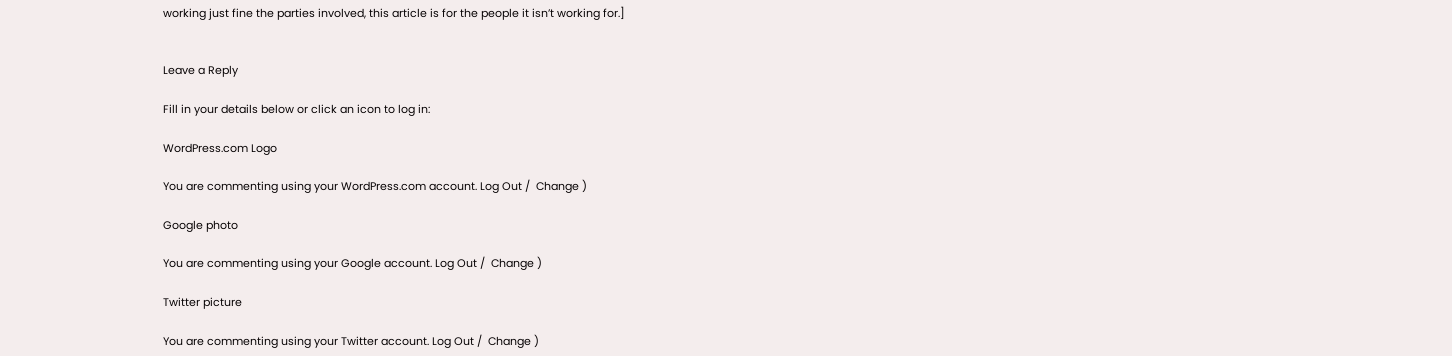working just fine the parties involved, this article is for the people it isn’t working for.]


Leave a Reply

Fill in your details below or click an icon to log in:

WordPress.com Logo

You are commenting using your WordPress.com account. Log Out /  Change )

Google photo

You are commenting using your Google account. Log Out /  Change )

Twitter picture

You are commenting using your Twitter account. Log Out /  Change )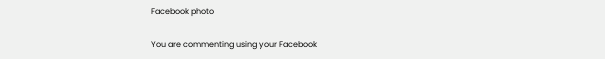Facebook photo

You are commenting using your Facebook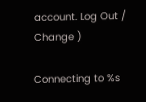account. Log Out /  Change )

Connecting to %s